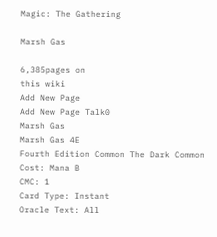Magic: The Gathering

Marsh Gas

6,385pages on
this wiki
Add New Page
Add New Page Talk0
Marsh Gas
Marsh Gas 4E
Fourth Edition Common The Dark Common
Cost: Mana B
CMC: 1
Card Type: Instant
Oracle Text: All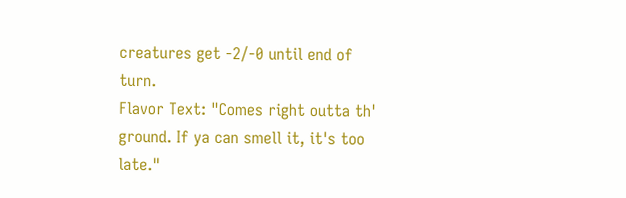creatures get -2/-0 until end of turn.
Flavor Text: "Comes right outta th' ground. If ya can smell it, it's too late."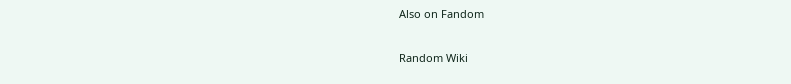Also on Fandom

Random Wiki